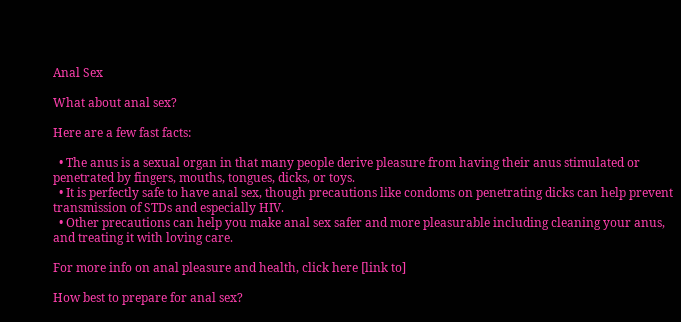Anal Sex

What about anal sex?

Here are a few fast facts:

  • The anus is a sexual organ in that many people derive pleasure from having their anus stimulated or penetrated by fingers, mouths, tongues, dicks, or toys.
  • It is perfectly safe to have anal sex, though precautions like condoms on penetrating dicks can help prevent transmission of STDs and especially HIV.
  • Other precautions can help you make anal sex safer and more pleasurable including cleaning your anus, and treating it with loving care.

For more info on anal pleasure and health, click here [link to]

How best to prepare for anal sex?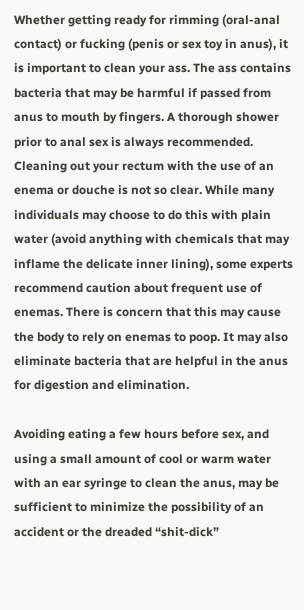Whether getting ready for rimming (oral-anal contact) or fucking (penis or sex toy in anus), it is important to clean your ass. The ass contains bacteria that may be harmful if passed from anus to mouth by fingers. A thorough shower prior to anal sex is always recommended. Cleaning out your rectum with the use of an enema or douche is not so clear. While many individuals may choose to do this with plain water (avoid anything with chemicals that may inflame the delicate inner lining), some experts recommend caution about frequent use of enemas. There is concern that this may cause the body to rely on enemas to poop. It may also eliminate bacteria that are helpful in the anus for digestion and elimination.

Avoiding eating a few hours before sex, and using a small amount of cool or warm water with an ear syringe to clean the anus, may be sufficient to minimize the possibility of an accident or the dreaded “shit-dick”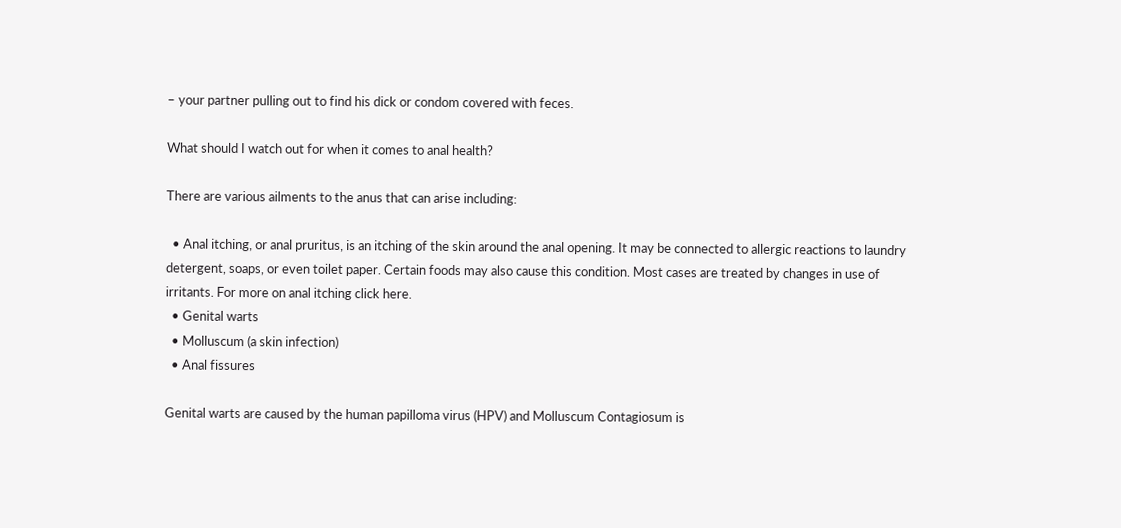– your partner pulling out to find his dick or condom covered with feces.

What should I watch out for when it comes to anal health?

There are various ailments to the anus that can arise including:

  • Anal itching, or anal pruritus, is an itching of the skin around the anal opening. It may be connected to allergic reactions to laundry detergent, soaps, or even toilet paper. Certain foods may also cause this condition. Most cases are treated by changes in use of irritants. For more on anal itching click here.
  • Genital warts
  • Molluscum (a skin infection)
  • Anal fissures

Genital warts are caused by the human papilloma virus (HPV) and Molluscum Contagiosum is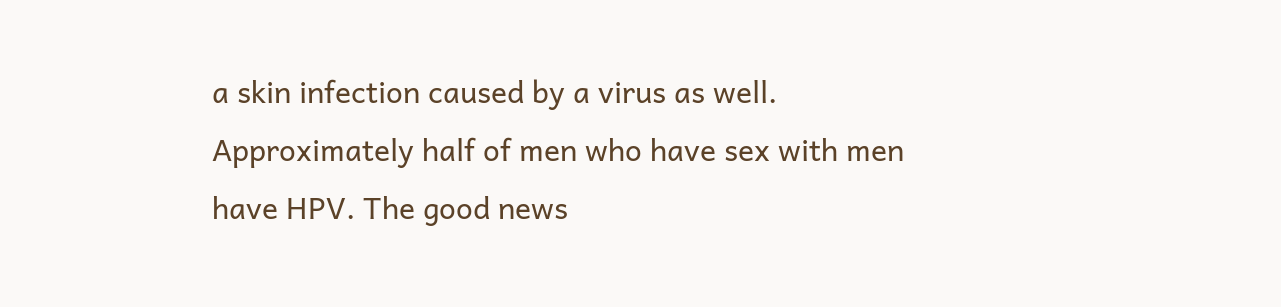a skin infection caused by a virus as well. Approximately half of men who have sex with men have HPV. The good news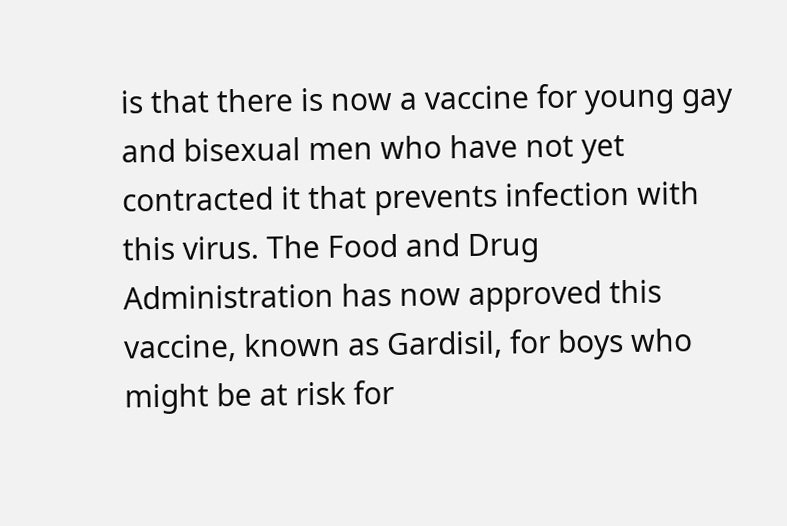is that there is now a vaccine for young gay and bisexual men who have not yet contracted it that prevents infection with this virus. The Food and Drug Administration has now approved this vaccine, known as Gardisil, for boys who might be at risk for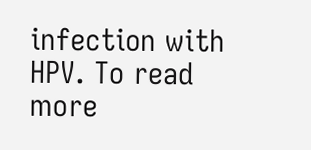infection with HPV. To read more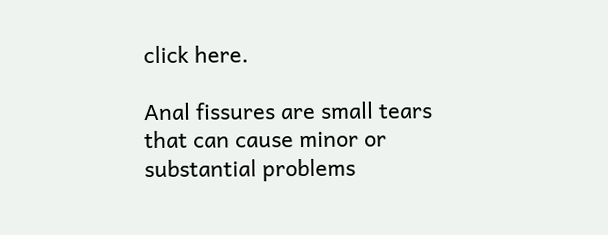click here.

Anal fissures are small tears that can cause minor or substantial problems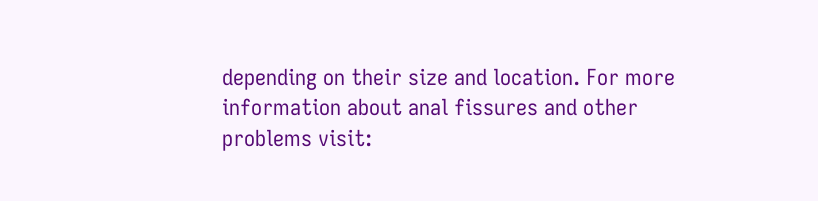depending on their size and location. For more information about anal fissures and other problems visit: